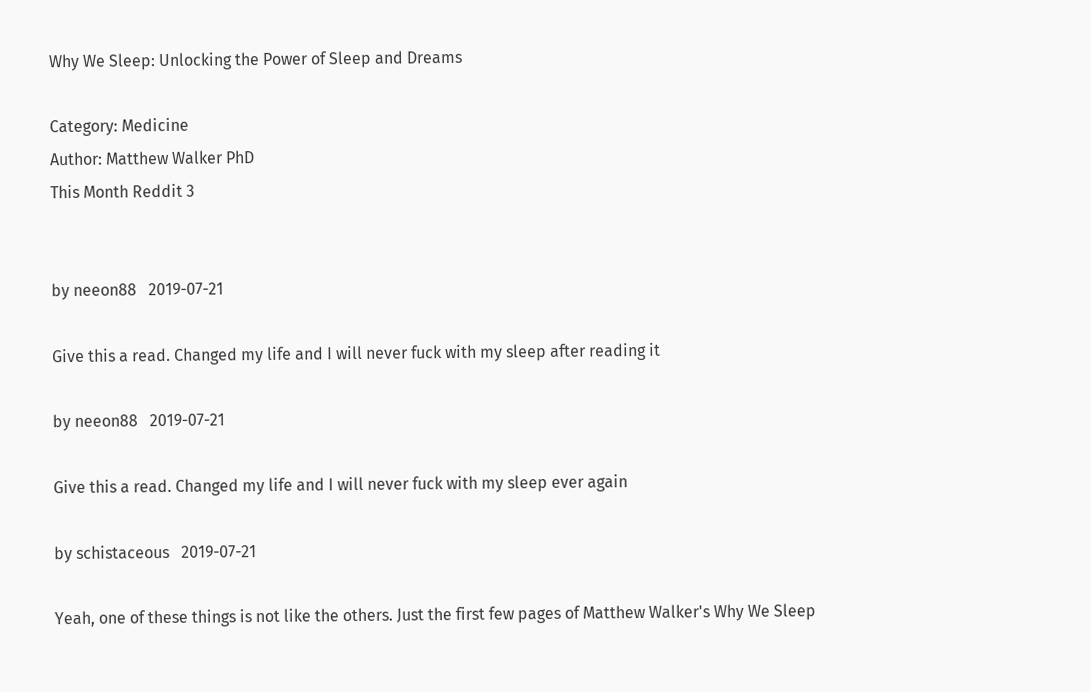Why We Sleep: Unlocking the Power of Sleep and Dreams

Category: Medicine
Author: Matthew Walker PhD
This Month Reddit 3


by neeon88   2019-07-21

Give this a read. Changed my life and I will never fuck with my sleep after reading it

by neeon88   2019-07-21

Give this a read. Changed my life and I will never fuck with my sleep ever again

by schistaceous   2019-07-21

Yeah, one of these things is not like the others. Just the first few pages of Matthew Walker's Why We Sleep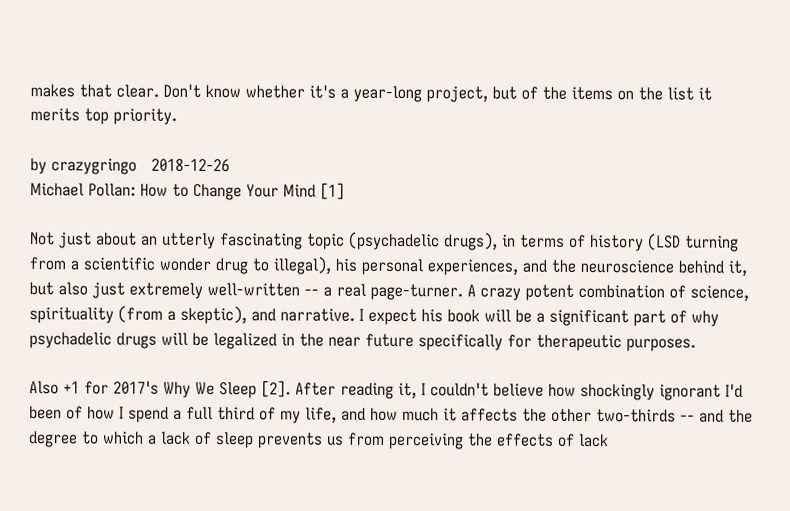makes that clear. Don't know whether it's a year-long project, but of the items on the list it merits top priority.

by crazygringo   2018-12-26
Michael Pollan: How to Change Your Mind [1]

Not just about an utterly fascinating topic (psychadelic drugs), in terms of history (LSD turning from a scientific wonder drug to illegal), his personal experiences, and the neuroscience behind it, but also just extremely well-written -- a real page-turner. A crazy potent combination of science, spirituality (from a skeptic), and narrative. I expect his book will be a significant part of why psychadelic drugs will be legalized in the near future specifically for therapeutic purposes.

Also +1 for 2017's Why We Sleep [2]. After reading it, I couldn't believe how shockingly ignorant I'd been of how I spend a full third of my life, and how much it affects the other two-thirds -- and the degree to which a lack of sleep prevents us from perceiving the effects of lack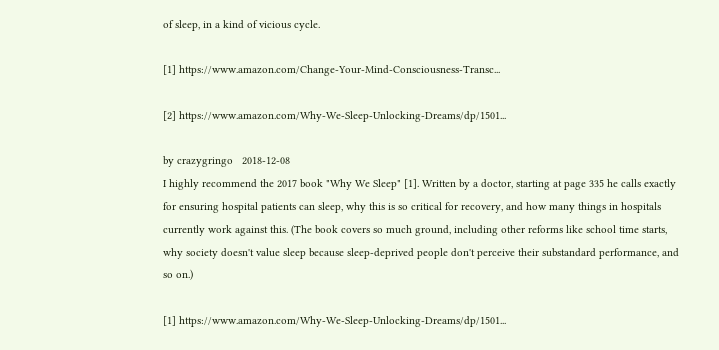of sleep, in a kind of vicious cycle.

[1] https://www.amazon.com/Change-Your-Mind-Consciousness-Transc...

[2] https://www.amazon.com/Why-We-Sleep-Unlocking-Dreams/dp/1501...

by crazygringo   2018-12-08
I highly recommend the 2017 book "Why We Sleep" [1]. Written by a doctor, starting at page 335 he calls exactly for ensuring hospital patients can sleep, why this is so critical for recovery, and how many things in hospitals currently work against this. (The book covers so much ground, including other reforms like school time starts, why society doesn't value sleep because sleep-deprived people don't perceive their substandard performance, and so on.)

[1] https://www.amazon.com/Why-We-Sleep-Unlocking-Dreams/dp/1501...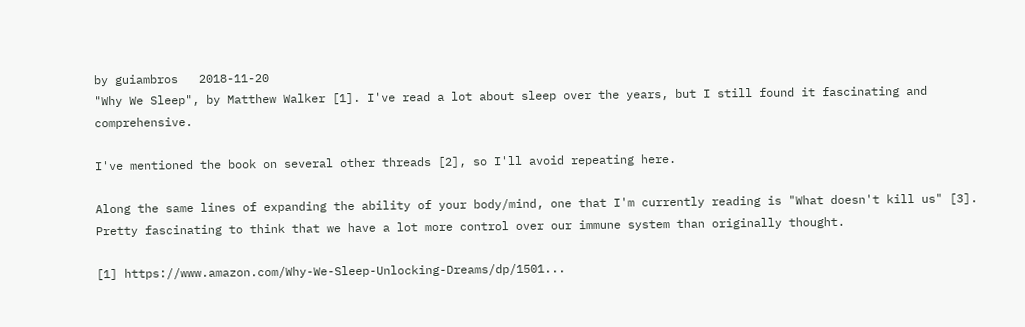by guiambros   2018-11-20
"Why We Sleep", by Matthew Walker [1]. I've read a lot about sleep over the years, but I still found it fascinating and comprehensive.

I've mentioned the book on several other threads [2], so I'll avoid repeating here.

Along the same lines of expanding the ability of your body/mind, one that I'm currently reading is "What doesn't kill us" [3]. Pretty fascinating to think that we have a lot more control over our immune system than originally thought.

[1] https://www.amazon.com/Why-We-Sleep-Unlocking-Dreams/dp/1501...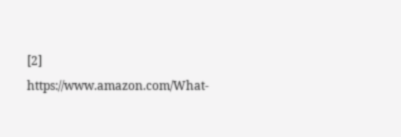[2] https://www.amazon.com/What-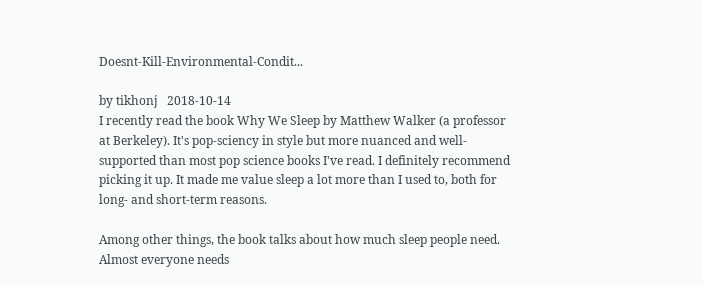Doesnt-Kill-Environmental-Condit...

by tikhonj   2018-10-14
I recently read the book Why We Sleep by Matthew Walker (a professor at Berkeley). It's pop-sciency in style but more nuanced and well-supported than most pop science books I've read. I definitely recommend picking it up. It made me value sleep a lot more than I used to, both for long- and short-term reasons.

Among other things, the book talks about how much sleep people need. Almost everyone needs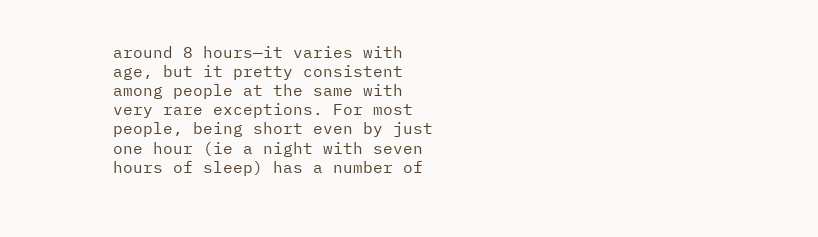around 8 hours—it varies with age, but it pretty consistent among people at the same with very rare exceptions. For most people, being short even by just one hour (ie a night with seven hours of sleep) has a number of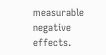measurable negative effects.